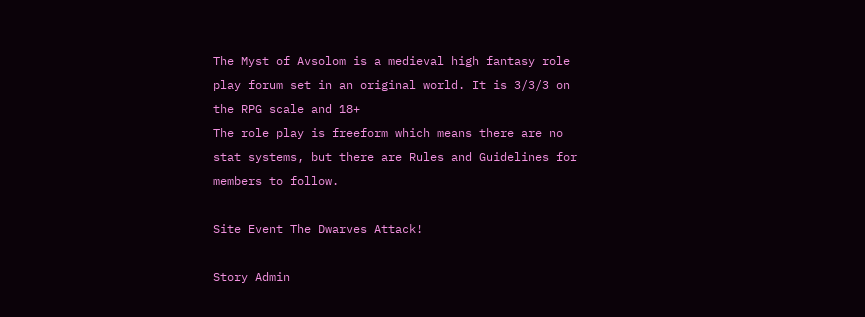The Myst of Avsolom is a medieval high fantasy role play forum set in an original world. It is 3/3/3 on the RPG scale and 18+
The role play is freeform which means there are no stat systems, but there are Rules and Guidelines for members to follow.

Site Event The Dwarves Attack!

Story Admin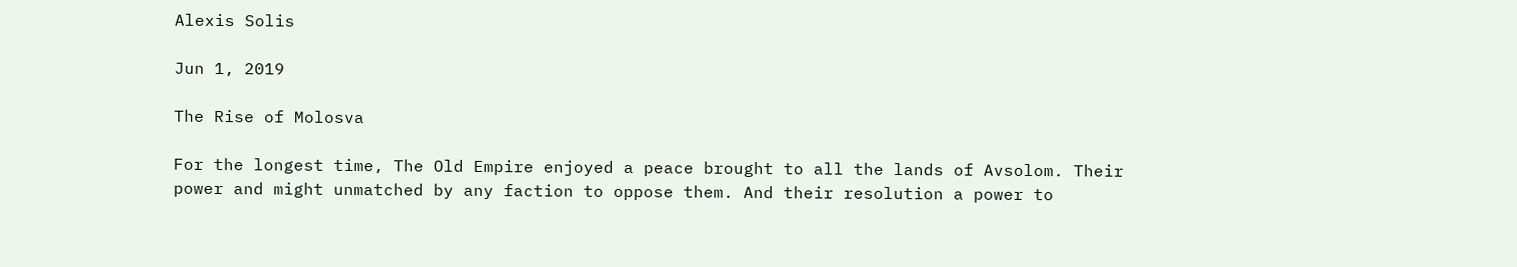Alexis Solis

Jun 1, 2019

The Rise of Molosva

For the longest time, The Old Empire enjoyed a peace brought to all the lands of Avsolom. Their power and might unmatched by any faction to oppose them. And their resolution a power to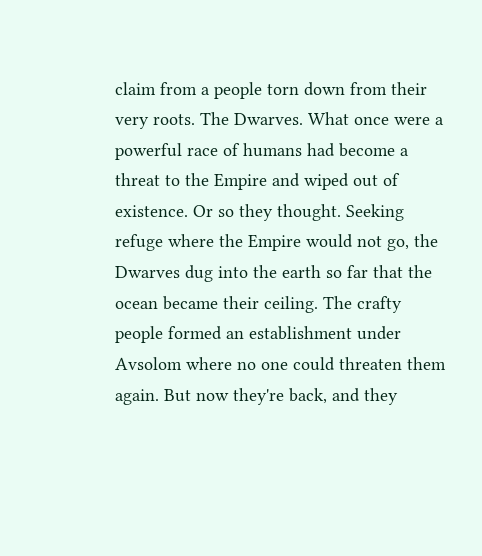claim from a people torn down from their very roots. The Dwarves. What once were a powerful race of humans had become a threat to the Empire and wiped out of existence. Or so they thought. Seeking refuge where the Empire would not go, the Dwarves dug into the earth so far that the ocean became their ceiling. The crafty people formed an establishment under Avsolom where no one could threaten them again. But now they're back, and they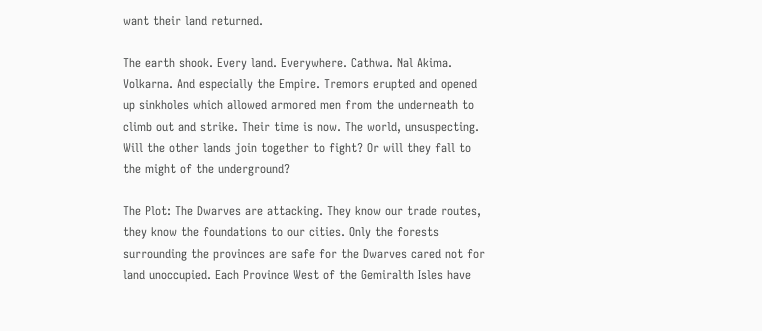want their land returned.

The earth shook. Every land. Everywhere. Cathwa. Nal Akima. Volkarna. And especially the Empire. Tremors erupted and opened up sinkholes which allowed armored men from the underneath to climb out and strike. Their time is now. The world, unsuspecting. Will the other lands join together to fight? Or will they fall to the might of the underground?

The Plot: The Dwarves are attacking. They know our trade routes, they know the foundations to our cities. Only the forests surrounding the provinces are safe for the Dwarves cared not for land unoccupied. Each Province West of the Gemiralth Isles have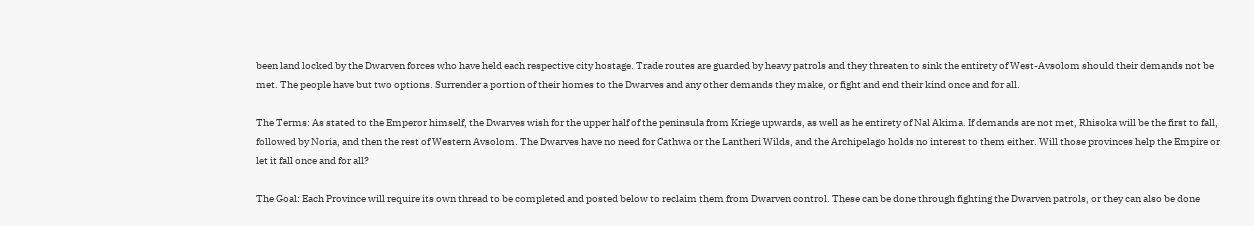been land locked by the Dwarven forces who have held each respective city hostage. Trade routes are guarded by heavy patrols and they threaten to sink the entirety of West-Avsolom should their demands not be met. The people have but two options. Surrender a portion of their homes to the Dwarves and any other demands they make, or fight and end their kind once and for all.

The Terms: As stated to the Emperor himself, the Dwarves wish for the upper half of the peninsula from Kriege upwards, as well as he entirety of Nal Akima. If demands are not met, Rhisoka will be the first to fall, followed by Noria, and then the rest of Western Avsolom. The Dwarves have no need for Cathwa or the Lantheri Wilds, and the Archipelago holds no interest to them either. Will those provinces help the Empire or let it fall once and for all?

The Goal: Each Province will require its own thread to be completed and posted below to reclaim them from Dwarven control. These can be done through fighting the Dwarven patrols, or they can also be done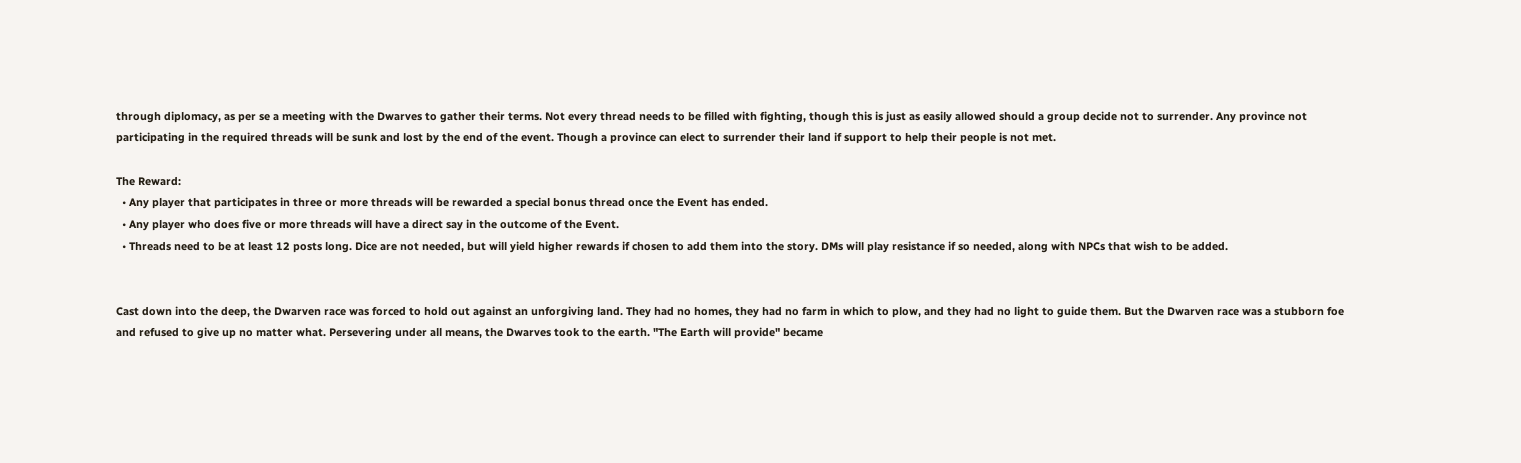through diplomacy, as per se a meeting with the Dwarves to gather their terms. Not every thread needs to be filled with fighting, though this is just as easily allowed should a group decide not to surrender. Any province not participating in the required threads will be sunk and lost by the end of the event. Though a province can elect to surrender their land if support to help their people is not met.

The Reward:
  • Any player that participates in three or more threads will be rewarded a special bonus thread once the Event has ended.
  • Any player who does five or more threads will have a direct say in the outcome of the Event.
  • Threads need to be at least 12 posts long. Dice are not needed, but will yield higher rewards if chosen to add them into the story. DMs will play resistance if so needed, along with NPCs that wish to be added.


Cast down into the deep, the Dwarven race was forced to hold out against an unforgiving land. They had no homes, they had no farm in which to plow, and they had no light to guide them. But the Dwarven race was a stubborn foe and refused to give up no matter what. Persevering under all means, the Dwarves took to the earth. "The Earth will provide" became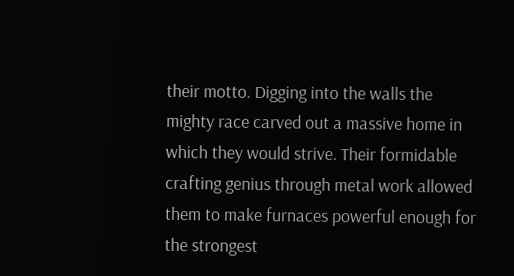their motto. Digging into the walls the mighty race carved out a massive home in which they would strive. Their formidable crafting genius through metal work allowed them to make furnaces powerful enough for the strongest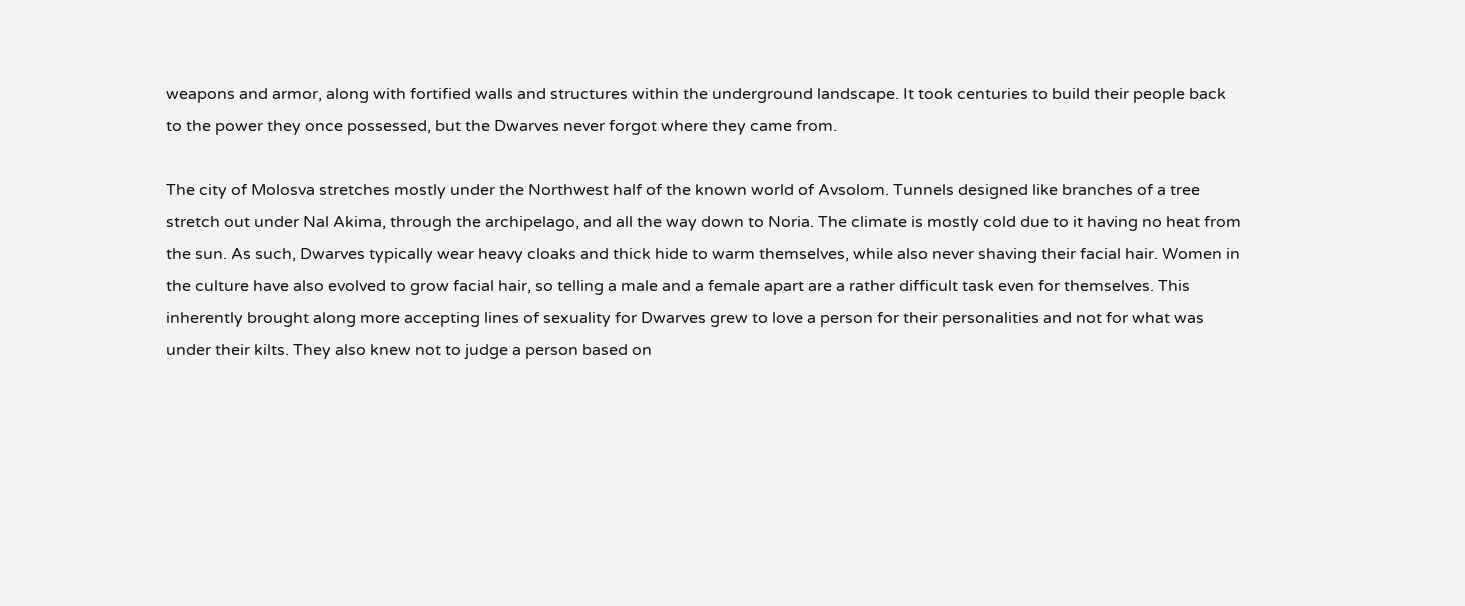weapons and armor, along with fortified walls and structures within the underground landscape. It took centuries to build their people back to the power they once possessed, but the Dwarves never forgot where they came from.

The city of Molosva stretches mostly under the Northwest half of the known world of Avsolom. Tunnels designed like branches of a tree stretch out under Nal Akima, through the archipelago, and all the way down to Noria. The climate is mostly cold due to it having no heat from the sun. As such, Dwarves typically wear heavy cloaks and thick hide to warm themselves, while also never shaving their facial hair. Women in the culture have also evolved to grow facial hair, so telling a male and a female apart are a rather difficult task even for themselves. This inherently brought along more accepting lines of sexuality for Dwarves grew to love a person for their personalities and not for what was under their kilts. They also knew not to judge a person based on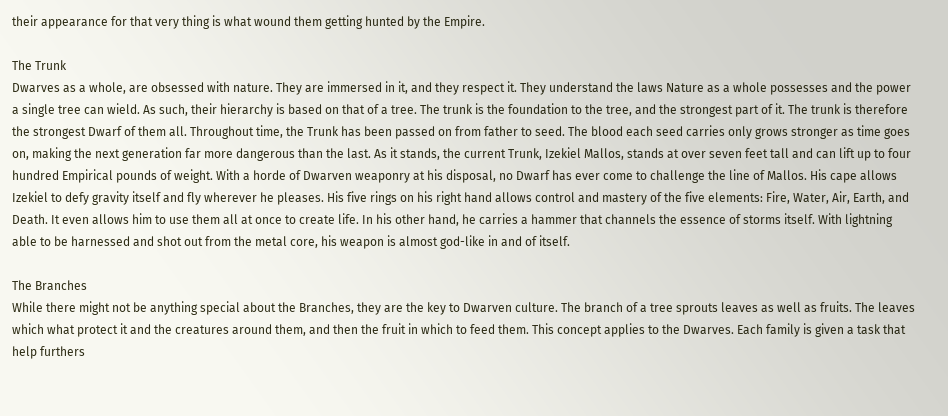their appearance for that very thing is what wound them getting hunted by the Empire.

The Trunk
Dwarves as a whole, are obsessed with nature. They are immersed in it, and they respect it. They understand the laws Nature as a whole possesses and the power a single tree can wield. As such, their hierarchy is based on that of a tree. The trunk is the foundation to the tree, and the strongest part of it. The trunk is therefore the strongest Dwarf of them all. Throughout time, the Trunk has been passed on from father to seed. The blood each seed carries only grows stronger as time goes on, making the next generation far more dangerous than the last. As it stands, the current Trunk, Izekiel Mallos, stands at over seven feet tall and can lift up to four hundred Empirical pounds of weight. With a horde of Dwarven weaponry at his disposal, no Dwarf has ever come to challenge the line of Mallos. His cape allows Izekiel to defy gravity itself and fly wherever he pleases. His five rings on his right hand allows control and mastery of the five elements: Fire, Water, Air, Earth, and Death. It even allows him to use them all at once to create life. In his other hand, he carries a hammer that channels the essence of storms itself. With lightning able to be harnessed and shot out from the metal core, his weapon is almost god-like in and of itself.

The Branches
While there might not be anything special about the Branches, they are the key to Dwarven culture. The branch of a tree sprouts leaves as well as fruits. The leaves which what protect it and the creatures around them, and then the fruit in which to feed them. This concept applies to the Dwarves. Each family is given a task that help furthers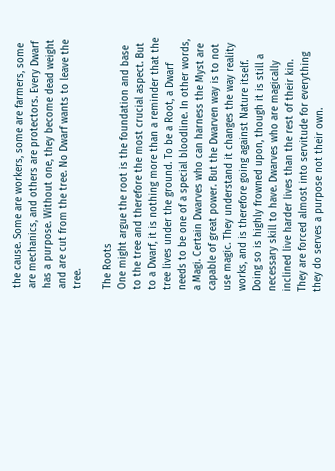the cause. Some are workers, some are farmers, some are mechanics, and others are protectors. Every Dwarf has a purpose. Without one, they become dead weight and are cut from the tree. No Dwarf wants to leave the tree.

The Roots
One might argue the root is the foundation and base to the tree and therefore the most crucial aspect. But to a Dwarf, it is nothing more than a reminder that the tree lives under the ground. To be a Root, a Dwarf needs to be one of a special bloodline. In other words, a Magi. Certain Dwarves who can harness the Myst are capable of great power. But the Dwarven way is to not use magic. They understand it changes the way reality works, and is therefore going against Nature itself. Doing so is highly frowned upon, though it is still a necessary skill to have. Dwarves who are magically inclined live harder lives than the rest of their kin. They are forced almost into servitude for everything they do serves a purpose not their own.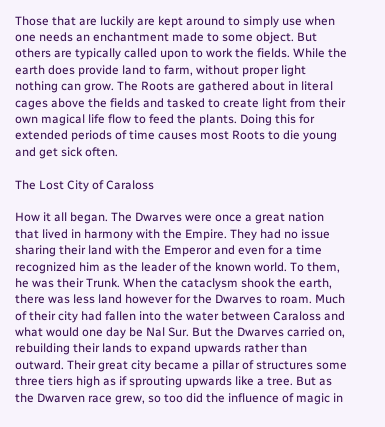Those that are luckily are kept around to simply use when one needs an enchantment made to some object. But others are typically called upon to work the fields. While the earth does provide land to farm, without proper light nothing can grow. The Roots are gathered about in literal cages above the fields and tasked to create light from their own magical life flow to feed the plants. Doing this for extended periods of time causes most Roots to die young and get sick often.

The Lost City of Caraloss

How it all began. The Dwarves were once a great nation that lived in harmony with the Empire. They had no issue sharing their land with the Emperor and even for a time recognized him as the leader of the known world. To them, he was their Trunk. When the cataclysm shook the earth, there was less land however for the Dwarves to roam. Much of their city had fallen into the water between Caraloss and what would one day be Nal Sur. But the Dwarves carried on, rebuilding their lands to expand upwards rather than outward. Their great city became a pillar of structures some three tiers high as if sprouting upwards like a tree. But as the Dwarven race grew, so too did the influence of magic in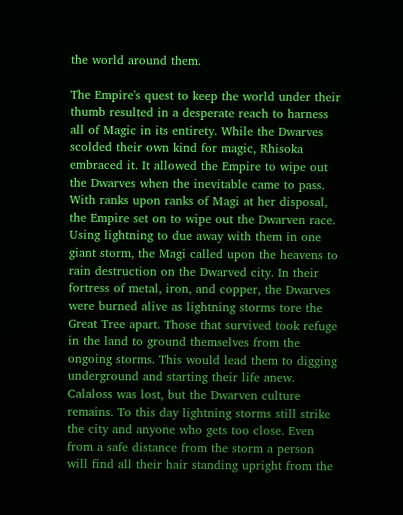the world around them.

The Empire's quest to keep the world under their thumb resulted in a desperate reach to harness all of Magic in its entirety. While the Dwarves scolded their own kind for magic, Rhisoka embraced it. It allowed the Empire to wipe out the Dwarves when the inevitable came to pass. With ranks upon ranks of Magi at her disposal, the Empire set on to wipe out the Dwarven race. Using lightning to due away with them in one giant storm, the Magi called upon the heavens to rain destruction on the Dwarved city. In their fortress of metal, iron, and copper, the Dwarves were burned alive as lightning storms tore the Great Tree apart. Those that survived took refuge in the land to ground themselves from the ongoing storms. This would lead them to digging underground and starting their life anew. Calaloss was lost, but the Dwarven culture remains. To this day lightning storms still strike the city and anyone who gets too close. Even from a safe distance from the storm a person will find all their hair standing upright from the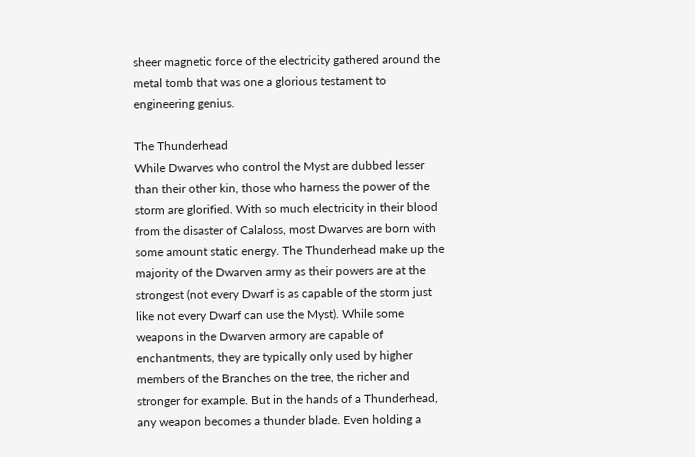sheer magnetic force of the electricity gathered around the metal tomb that was one a glorious testament to engineering genius.

The Thunderhead
While Dwarves who control the Myst are dubbed lesser than their other kin, those who harness the power of the storm are glorified. With so much electricity in their blood from the disaster of Calaloss, most Dwarves are born with some amount static energy. The Thunderhead make up the majority of the Dwarven army as their powers are at the strongest (not every Dwarf is as capable of the storm just like not every Dwarf can use the Myst). While some weapons in the Dwarven armory are capable of enchantments, they are typically only used by higher members of the Branches on the tree, the richer and stronger for example. But in the hands of a Thunderhead, any weapon becomes a thunder blade. Even holding a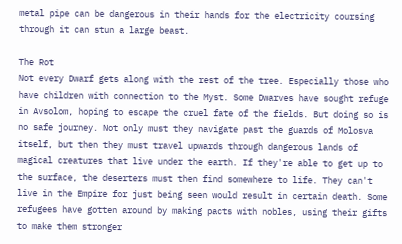metal pipe can be dangerous in their hands for the electricity coursing through it can stun a large beast.

The Rot
Not every Dwarf gets along with the rest of the tree. Especially those who have children with connection to the Myst. Some Dwarves have sought refuge in Avsolom, hoping to escape the cruel fate of the fields. But doing so is no safe journey. Not only must they navigate past the guards of Molosva itself, but then they must travel upwards through dangerous lands of magical creatures that live under the earth. If they're able to get up to the surface, the deserters must then find somewhere to life. They can't live in the Empire for just being seen would result in certain death. Some refugees have gotten around by making pacts with nobles, using their gifts to make them stronger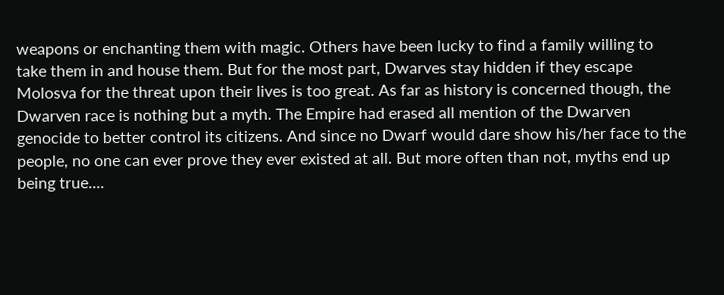weapons or enchanting them with magic. Others have been lucky to find a family willing to take them in and house them. But for the most part, Dwarves stay hidden if they escape Molosva for the threat upon their lives is too great. As far as history is concerned though, the Dwarven race is nothing but a myth. The Empire had erased all mention of the Dwarven genocide to better control its citizens. And since no Dwarf would dare show his/her face to the people, no one can ever prove they ever existed at all. But more often than not, myths end up being true....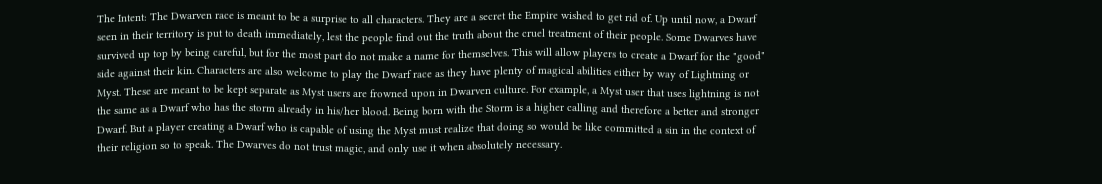The Intent: The Dwarven race is meant to be a surprise to all characters. They are a secret the Empire wished to get rid of. Up until now, a Dwarf seen in their territory is put to death immediately, lest the people find out the truth about the cruel treatment of their people. Some Dwarves have survived up top by being careful, but for the most part do not make a name for themselves. This will allow players to create a Dwarf for the "good" side against their kin. Characters are also welcome to play the Dwarf race as they have plenty of magical abilities either by way of Lightning or Myst. These are meant to be kept separate as Myst users are frowned upon in Dwarven culture. For example, a Myst user that uses lightning is not the same as a Dwarf who has the storm already in his/her blood. Being born with the Storm is a higher calling and therefore a better and stronger Dwarf. But a player creating a Dwarf who is capable of using the Myst must realize that doing so would be like committed a sin in the context of their religion so to speak. The Dwarves do not trust magic, and only use it when absolutely necessary.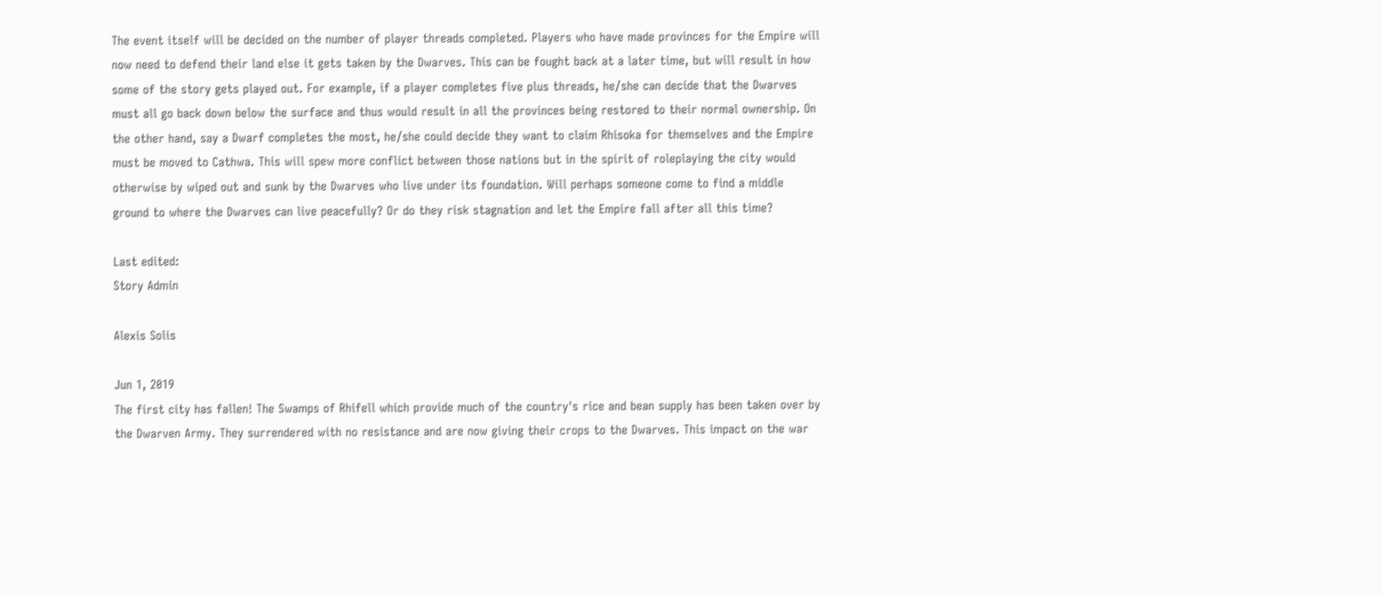The event itself will be decided on the number of player threads completed. Players who have made provinces for the Empire will now need to defend their land else it gets taken by the Dwarves. This can be fought back at a later time, but will result in how some of the story gets played out. For example, if a player completes five plus threads, he/she can decide that the Dwarves must all go back down below the surface and thus would result in all the provinces being restored to their normal ownership. On the other hand, say a Dwarf completes the most, he/she could decide they want to claim Rhisoka for themselves and the Empire must be moved to Cathwa. This will spew more conflict between those nations but in the spirit of roleplaying the city would otherwise by wiped out and sunk by the Dwarves who live under its foundation. Will perhaps someone come to find a middle ground to where the Dwarves can live peacefully? Or do they risk stagnation and let the Empire fall after all this time?

Last edited:
Story Admin

Alexis Solis

Jun 1, 2019
The first city has fallen! The Swamps of Rhifell which provide much of the country's rice and bean supply has been taken over by the Dwarven Army. They surrendered with no resistance and are now giving their crops to the Dwarves. This impact on the war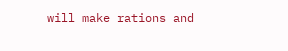will make rations and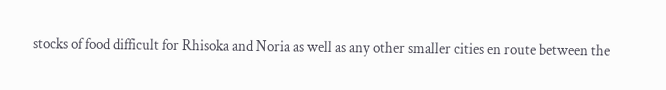stocks of food difficult for Rhisoka and Noria as well as any other smaller cities en route between the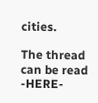cities.

The thread can be read -HERE-